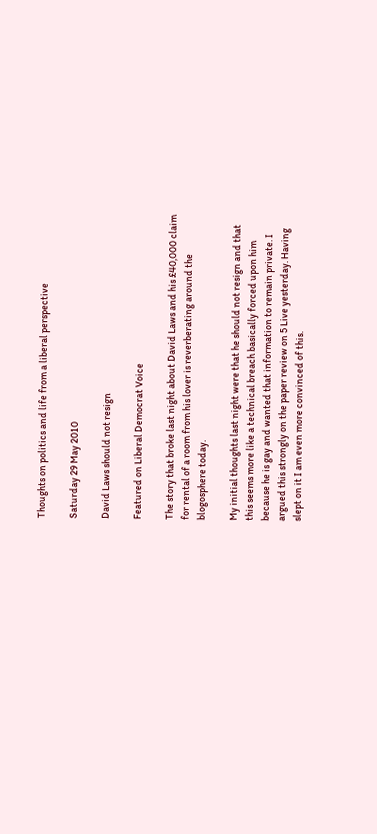Thoughts on politics and life from a liberal perspective

Saturday 29 May 2010

David Laws should not resign

Featured on Liberal Democrat Voice

The story that broke last night about David Laws and his £40,000 claim
for rental of a room from his lover is reverberating around the
blogosphere today.

My initial thoughts last night were that he should not resign and that
this seems more like a technical breach basically forced upon him
because he is gay and wanted that information to remain private. I
argued this strongly on the paper review on 5 Live yesterday. Having
slept on it I am even more convinced of this.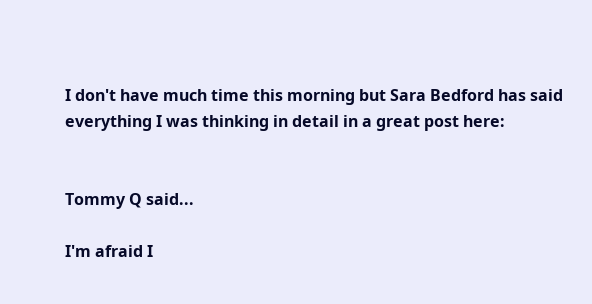I don't have much time this morning but Sara Bedford has said
everything I was thinking in detail in a great post here:


Tommy Q said...

I'm afraid I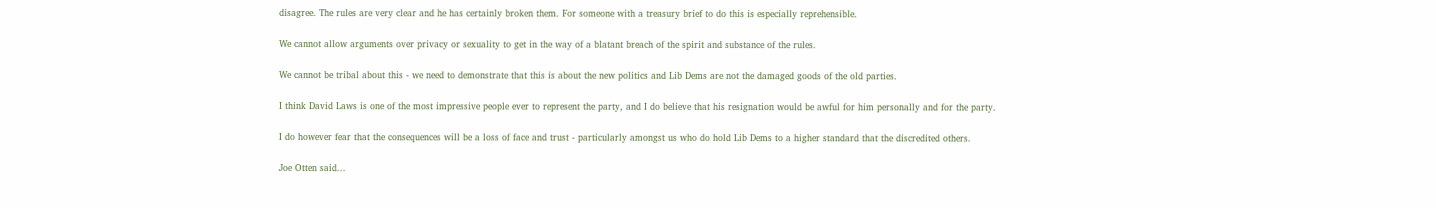disagree. The rules are very clear and he has certainly broken them. For someone with a treasury brief to do this is especially reprehensible.

We cannot allow arguments over privacy or sexuality to get in the way of a blatant breach of the spirit and substance of the rules.

We cannot be tribal about this - we need to demonstrate that this is about the new politics and Lib Dems are not the damaged goods of the old parties.

I think David Laws is one of the most impressive people ever to represent the party, and I do believe that his resignation would be awful for him personally and for the party.

I do however fear that the consequences will be a loss of face and trust - particularly amongst us who do hold Lib Dems to a higher standard that the discredited others.

Joe Otten said...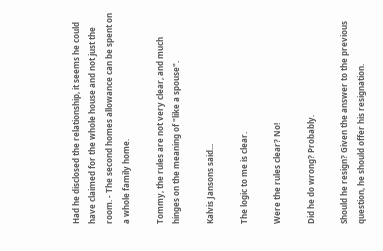Had he disclosed the relationship, it seems he could have claimed for the whole house and not just the room. - The second homes allowance can be spent on a whole family home.

Tommy, the rules are not very clear, and much hinges on the meaning of "like a spouse".

Kalvis Jansons said...

The logic to me is clear.

Were the rules clear? No!

Did he do wrong? Probably.

Should he resign? Given the answer to the previous question, he should offer his resignation.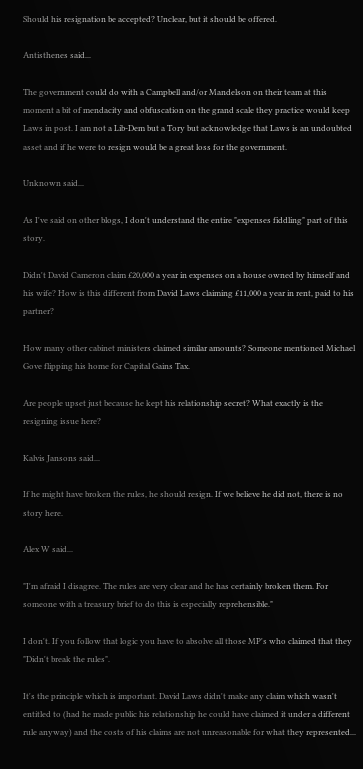Should his resignation be accepted? Unclear, but it should be offered.

Antisthenes said...

The government could do with a Campbell and/or Mandelson on their team at this moment a bit of mendacity and obfuscation on the grand scale they practice would keep Laws in post. I am not a Lib-Dem but a Tory but acknowledge that Laws is an undoubted asset and if he were to resign would be a great loss for the government.

Unknown said...

As I've said on other blogs, I don't understand the entire "expenses fiddling" part of this story.

Didn't David Cameron claim £20,000 a year in expenses on a house owned by himself and his wife? How is this different from David Laws claiming £11,000 a year in rent, paid to his partner?

How many other cabinet ministers claimed similar amounts? Someone mentioned Michael Gove flipping his home for Capital Gains Tax.

Are people upset just because he kept his relationship secret? What exactly is the resigning issue here?

Kalvis Jansons said...

If he might have broken the rules, he should resign. If we believe he did not, there is no story here.

Alex W said...

"I'm afraid I disagree. The rules are very clear and he has certainly broken them. For someone with a treasury brief to do this is especially reprehensible."

I don't. If you follow that logic you have to absolve all those MP's who claimed that they "Didn't break the rules".

It's the principle which is important. David Laws didn't make any claim which wasn't entitled to (had he made public his relationship he could have claimed it under a different rule anyway) and the costs of his claims are not unreasonable for what they represented...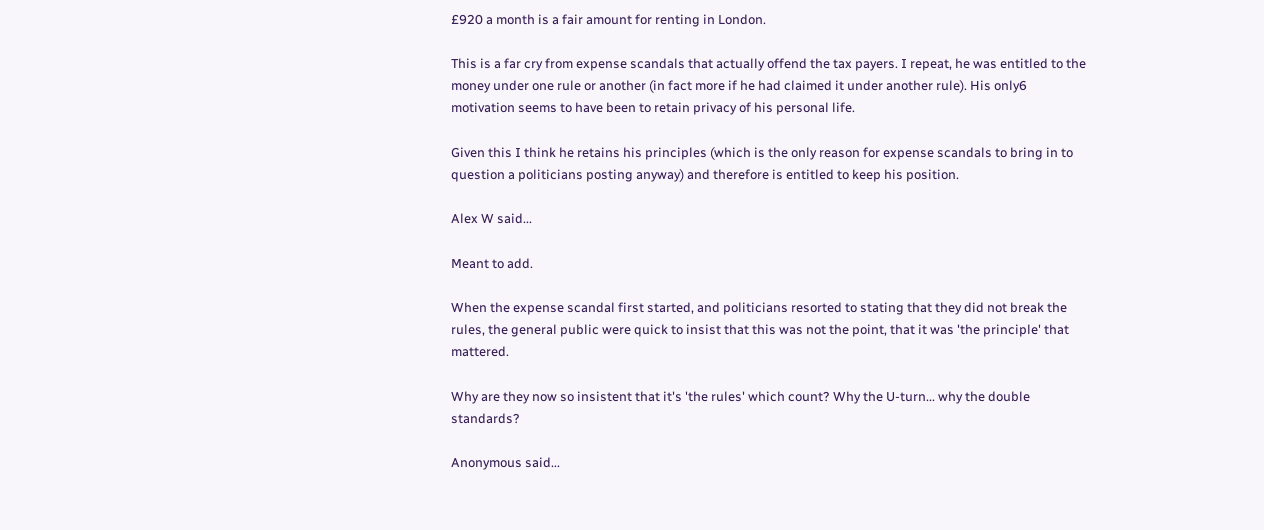£920 a month is a fair amount for renting in London.

This is a far cry from expense scandals that actually offend the tax payers. I repeat, he was entitled to the money under one rule or another (in fact more if he had claimed it under another rule). His only6 motivation seems to have been to retain privacy of his personal life.

Given this I think he retains his principles (which is the only reason for expense scandals to bring in to question a politicians posting anyway) and therefore is entitled to keep his position.

Alex W said...

Meant to add.

When the expense scandal first started, and politicians resorted to stating that they did not break the rules, the general public were quick to insist that this was not the point, that it was 'the principle' that mattered.

Why are they now so insistent that it's 'the rules' which count? Why the U-turn... why the double standards?

Anonymous said...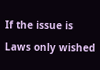If the issue is Laws only wished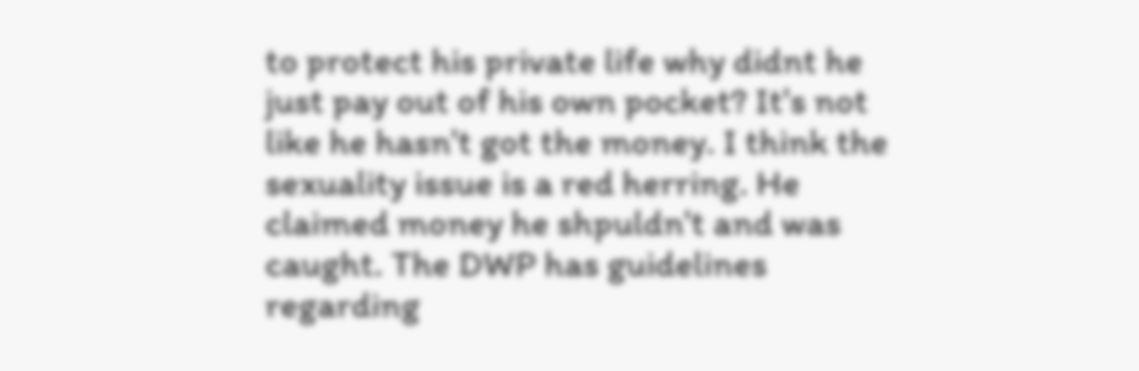to protect his private life why didnt he just pay out of his own pocket? It's not like he hasn't got the money. I think the sexuality issue is a red herring. He claimed money he shpuldn't and was caught. The DWP has guidelines regarding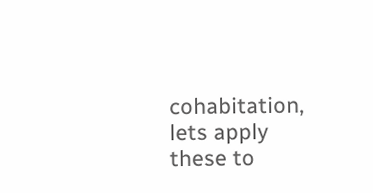cohabitation, lets apply these to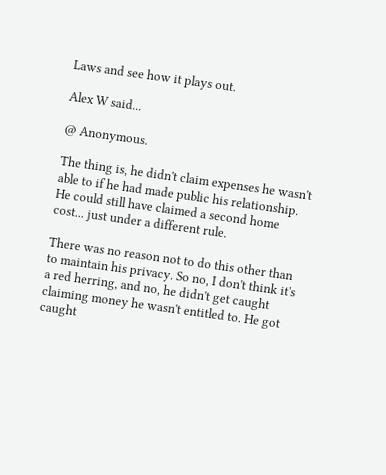Laws and see how it plays out.

Alex W said...

@ Anonymous.

The thing is, he didn't claim expenses he wasn't able to if he had made public his relationship. He could still have claimed a second home cost... just under a different rule.

There was no reason not to do this other than to maintain his privacy. So no, I don't think it's a red herring, and no, he didn't get caught claiming money he wasn't entitled to. He got caught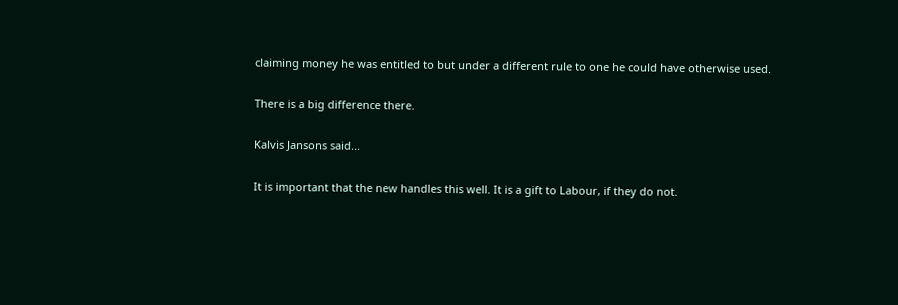claiming money he was entitled to but under a different rule to one he could have otherwise used.

There is a big difference there.

Kalvis Jansons said...

It is important that the new handles this well. It is a gift to Labour, if they do not.